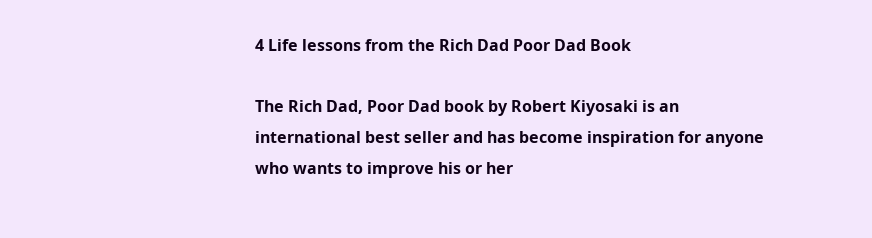4 Life lessons from the Rich Dad Poor Dad Book

The Rich Dad, Poor Dad book by Robert Kiyosaki is an international best seller and has become inspiration for anyone who wants to improve his or her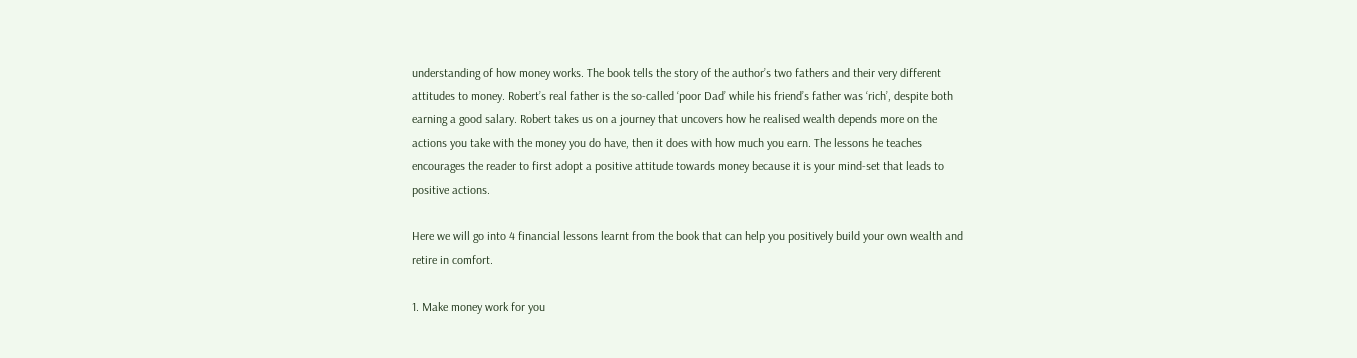understanding of how money works. The book tells the story of the author’s two fathers and their very different attitudes to money. Robert’s real father is the so-called ‘poor Dad’ while his friend’s father was ‘rich’, despite both earning a good salary. Robert takes us on a journey that uncovers how he realised wealth depends more on the actions you take with the money you do have, then it does with how much you earn. The lessons he teaches encourages the reader to first adopt a positive attitude towards money because it is your mind-set that leads to positive actions.

Here we will go into 4 financial lessons learnt from the book that can help you positively build your own wealth and retire in comfort.

1. Make money work for you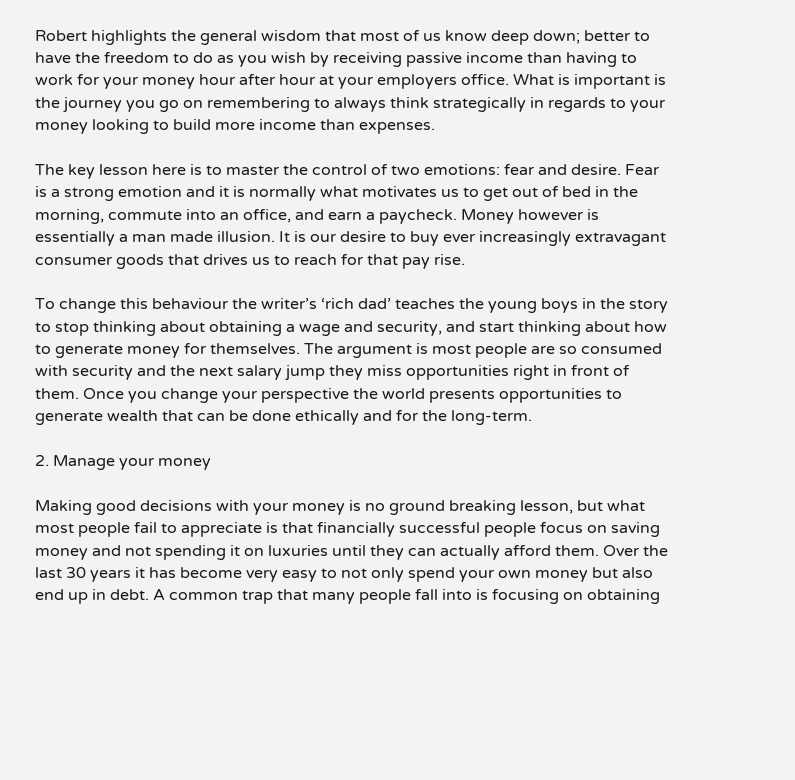Robert highlights the general wisdom that most of us know deep down; better to have the freedom to do as you wish by receiving passive income than having to work for your money hour after hour at your employers office. What is important is the journey you go on remembering to always think strategically in regards to your money looking to build more income than expenses.

The key lesson here is to master the control of two emotions: fear and desire. Fear is a strong emotion and it is normally what motivates us to get out of bed in the morning, commute into an office, and earn a paycheck. Money however is essentially a man made illusion. It is our desire to buy ever increasingly extravagant consumer goods that drives us to reach for that pay rise.

To change this behaviour the writer’s ‘rich dad’ teaches the young boys in the story to stop thinking about obtaining a wage and security, and start thinking about how to generate money for themselves. The argument is most people are so consumed with security and the next salary jump they miss opportunities right in front of them. Once you change your perspective the world presents opportunities to generate wealth that can be done ethically and for the long-term.

2. Manage your money

Making good decisions with your money is no ground breaking lesson, but what most people fail to appreciate is that financially successful people focus on saving money and not spending it on luxuries until they can actually afford them. Over the last 30 years it has become very easy to not only spend your own money but also end up in debt. A common trap that many people fall into is focusing on obtaining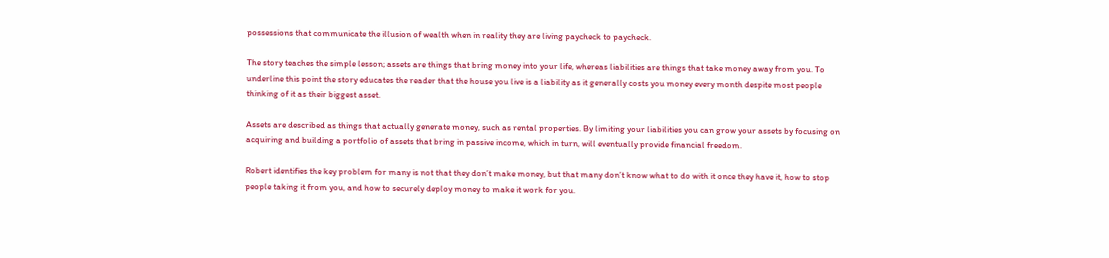possessions that communicate the illusion of wealth when in reality they are living paycheck to paycheck.

The story teaches the simple lesson; assets are things that bring money into your life, whereas liabilities are things that take money away from you. To underline this point the story educates the reader that the house you live is a liability as it generally costs you money every month despite most people thinking of it as their biggest asset.

Assets are described as things that actually generate money, such as rental properties. By limiting your liabilities you can grow your assets by focusing on acquiring and building a portfolio of assets that bring in passive income, which in turn, will eventually provide financial freedom.

Robert identifies the key problem for many is not that they don’t make money, but that many don’t know what to do with it once they have it, how to stop people taking it from you, and how to securely deploy money to make it work for you.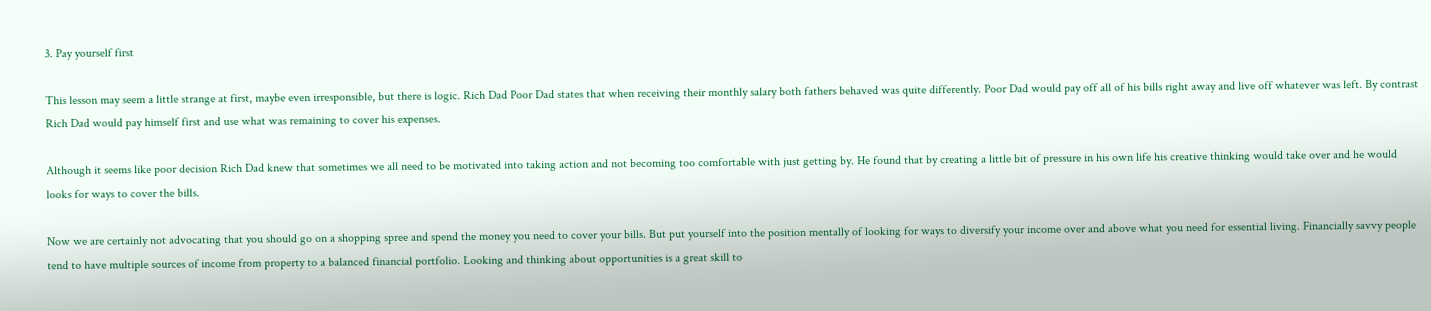3. Pay yourself first

This lesson may seem a little strange at first, maybe even irresponsible, but there is logic. Rich Dad Poor Dad states that when receiving their monthly salary both fathers behaved was quite differently. Poor Dad would pay off all of his bills right away and live off whatever was left. By contrast Rich Dad would pay himself first and use what was remaining to cover his expenses.

Although it seems like poor decision Rich Dad knew that sometimes we all need to be motivated into taking action and not becoming too comfortable with just getting by. He found that by creating a little bit of pressure in his own life his creative thinking would take over and he would looks for ways to cover the bills.

Now we are certainly not advocating that you should go on a shopping spree and spend the money you need to cover your bills. But put yourself into the position mentally of looking for ways to diversify your income over and above what you need for essential living. Financially savvy people tend to have multiple sources of income from property to a balanced financial portfolio. Looking and thinking about opportunities is a great skill to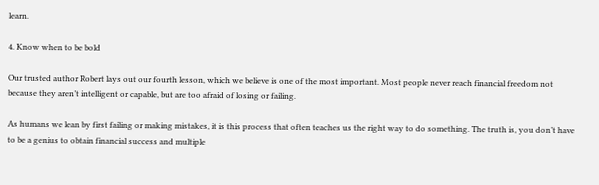learn.

4. Know when to be bold

Our trusted author Robert lays out our fourth lesson, which we believe is one of the most important. Most people never reach financial freedom not because they aren’t intelligent or capable, but are too afraid of losing or failing.

As humans we lean by first failing or making mistakes, it is this process that often teaches us the right way to do something. The truth is, you don’t have to be a genius to obtain financial success and multiple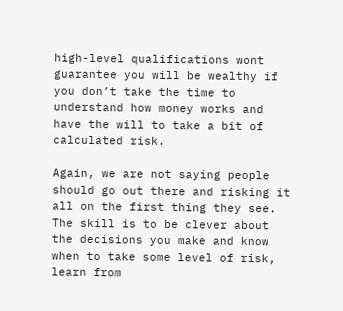high-level qualifications wont guarantee you will be wealthy if you don’t take the time to understand how money works and have the will to take a bit of calculated risk.

Again, we are not saying people should go out there and risking it all on the first thing they see. The skill is to be clever about the decisions you make and know when to take some level of risk, learn from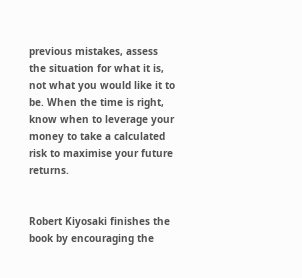previous mistakes, assess the situation for what it is, not what you would like it to be. When the time is right, know when to leverage your money to take a calculated risk to maximise your future returns.


Robert Kiyosaki finishes the book by encouraging the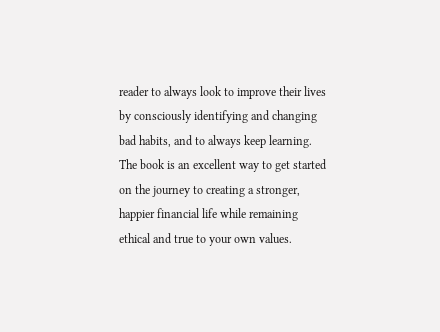reader to always look to improve their lives by consciously identifying and changing bad habits, and to always keep learning. The book is an excellent way to get started on the journey to creating a stronger, happier financial life while remaining ethical and true to your own values.